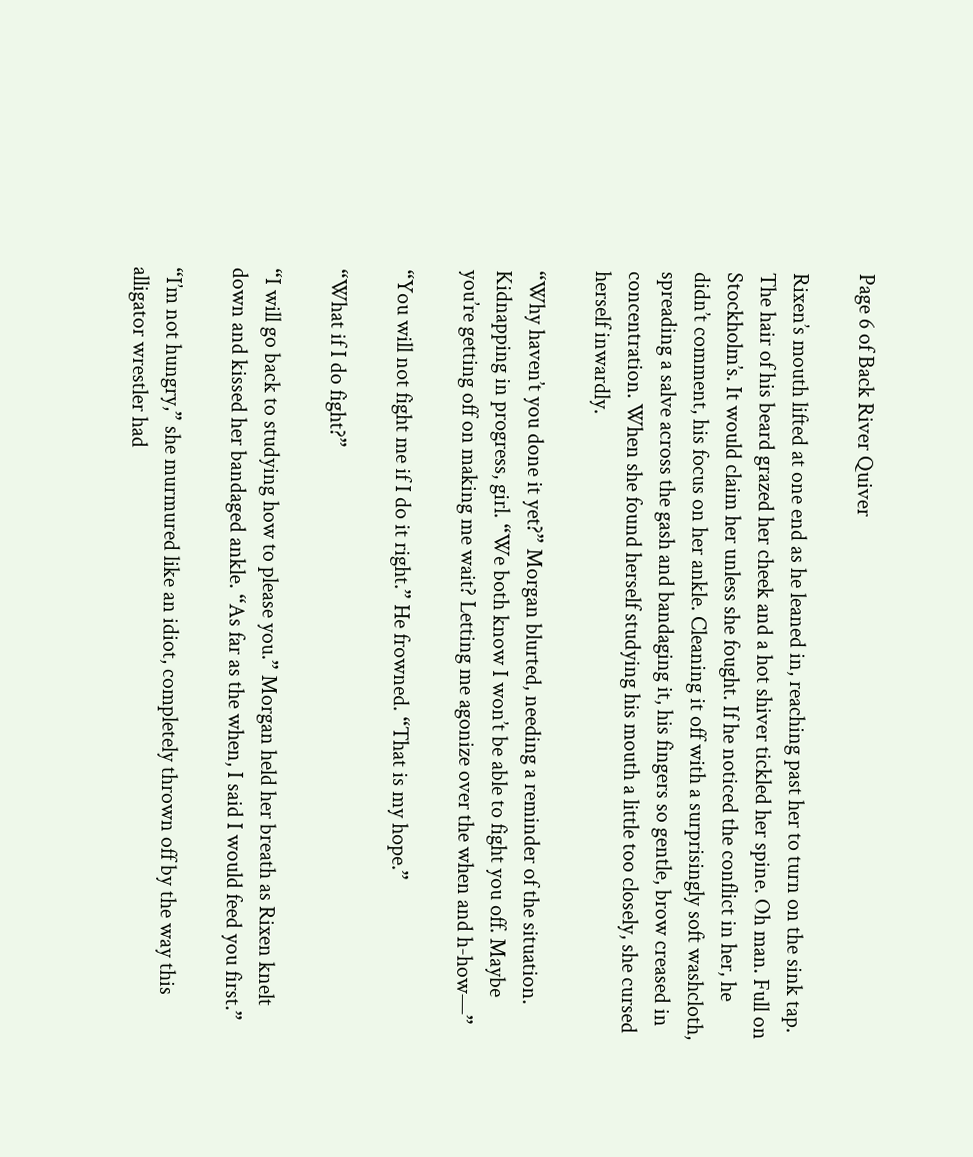Page 6 of Back River Quiver

Rixen’s mouth lifted at one end as he leaned in, reaching past her to turn on the sink tap. The hair of his beard grazed her cheek and a hot shiver tickled her spine. Oh man. Full on Stockholm’s. It would claim her unless she fought. If he noticed the conflict in her, he didn’t comment, his focus on her ankle. Cleaning it off with a surprisingly soft washcloth, spreading a salve across the gash and bandaging it, his fingers so gentle, brow creased in concentration. When she found herself studying his mouth a little too closely, she cursed herself inwardly.

“Why haven’t you done it yet?” Morgan blurted, needing a reminder of the situation. Kidnapping in progress, girl. “We both know I won’t be able to fight you off. Maybe you’re getting off on making me wait? Letting me agonize over the when and h-how—”

“You will not fight me if I do it right.” He frowned. “That is my hope.”

“What if I do fight?”

“I will go back to studying how to please you.” Morgan held her breath as Rixen knelt down and kissed her bandaged ankle. “As far as the when, I said I would feed you first.”

“I’m not hungry,” she murmured like an idiot, completely thrown off by the way this alligator wrestler had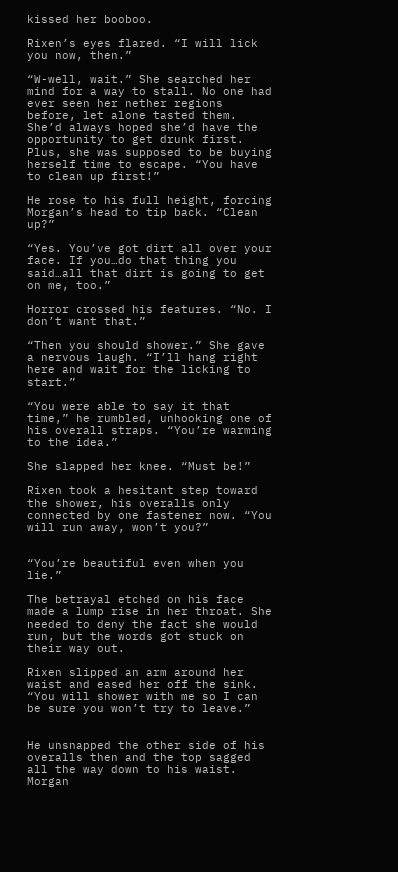kissed her booboo.

Rixen’s eyes flared. “I will lick you now, then.”

“W-well, wait.” She searched her mind for a way to stall. No one had ever seen her nether regions before, let alone tasted them. She’d always hoped she’d have the opportunity to get drunk first. Plus, she was supposed to be buying herself time to escape. “You have to clean up first!”

He rose to his full height, forcing Morgan’s head to tip back. “Clean up?”

“Yes. You’ve got dirt all over your face. If you…do that thing you said…all that dirt is going to get on me, too.”

Horror crossed his features. “No. I don’t want that.”

“Then you should shower.” She gave a nervous laugh. “I’ll hang right here and wait for the licking to start.”

“You were able to say it that time,” he rumbled, unhooking one of his overall straps. “You’re warming to the idea.”

She slapped her knee. “Must be!”

Rixen took a hesitant step toward the shower, his overalls only connected by one fastener now. “You will run away, won’t you?”


“You’re beautiful even when you lie.”

The betrayal etched on his face made a lump rise in her throat. She needed to deny the fact she would run, but the words got stuck on their way out.

Rixen slipped an arm around her waist and eased her off the sink. “You will shower with me so I can be sure you won’t try to leave.”


He unsnapped the other side of his overalls then and the top sagged all the way down to his waist. Morgan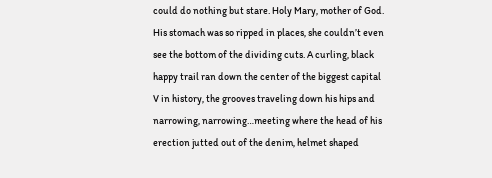could do nothing but stare. Holy Mary, mother of God. His stomach was so ripped in places, she couldn’t even see the bottom of the dividing cuts. A curling, black happy trail ran down the center of the biggest capital V in history, the grooves traveling down his hips and narrowing, narrowing…meeting where the head of his erection jutted out of the denim, helmet shaped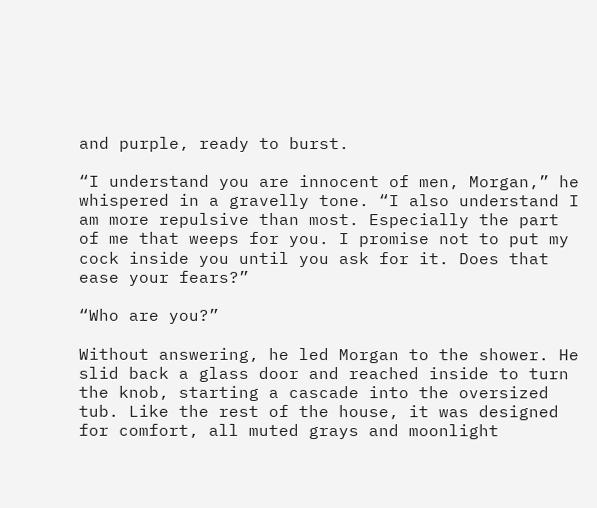and purple, ready to burst.

“I understand you are innocent of men, Morgan,” he whispered in a gravelly tone. “I also understand I am more repulsive than most. Especially the part of me that weeps for you. I promise not to put my cock inside you until you ask for it. Does that ease your fears?”

“Who are you?”

Without answering, he led Morgan to the shower. He slid back a glass door and reached inside to turn the knob, starting a cascade into the oversized tub. Like the rest of the house, it was designed for comfort, all muted grays and moonlight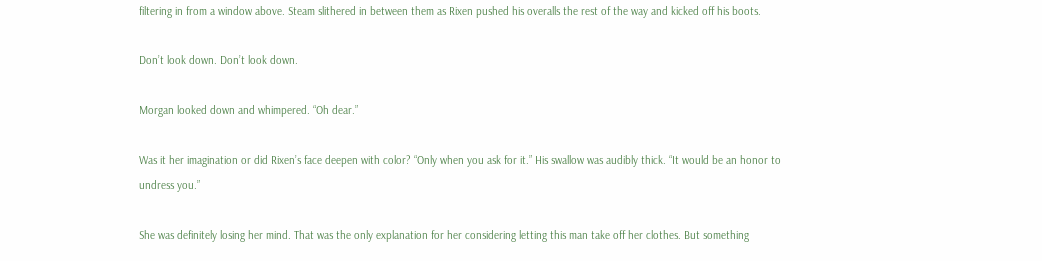filtering in from a window above. Steam slithered in between them as Rixen pushed his overalls the rest of the way and kicked off his boots.

Don’t look down. Don’t look down.

Morgan looked down and whimpered. “Oh dear.”

Was it her imagination or did Rixen’s face deepen with color? “Only when you ask for it.” His swallow was audibly thick. “It would be an honor to undress you.”

She was definitely losing her mind. That was the only explanation for her considering letting this man take off her clothes. But something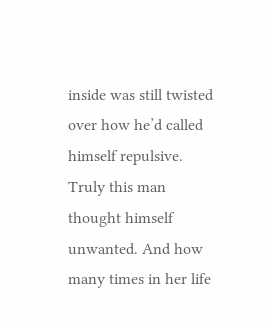inside was still twisted over how he’d called himself repulsive. Truly this man thought himself unwanted. And how many times in her life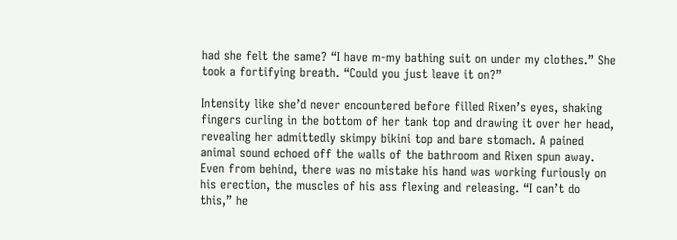had she felt the same? “I have m-my bathing suit on under my clothes.” She took a fortifying breath. “Could you just leave it on?”

Intensity like she’d never encountered before filled Rixen’s eyes, shaking fingers curling in the bottom of her tank top and drawing it over her head, revealing her admittedly skimpy bikini top and bare stomach. A pained animal sound echoed off the walls of the bathroom and Rixen spun away. Even from behind, there was no mistake his hand was working furiously on his erection, the muscles of his ass flexing and releasing. “I can’t do this,” he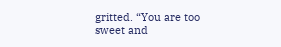gritted. “You are too sweet and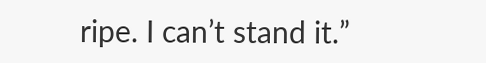ripe. I can’t stand it.”